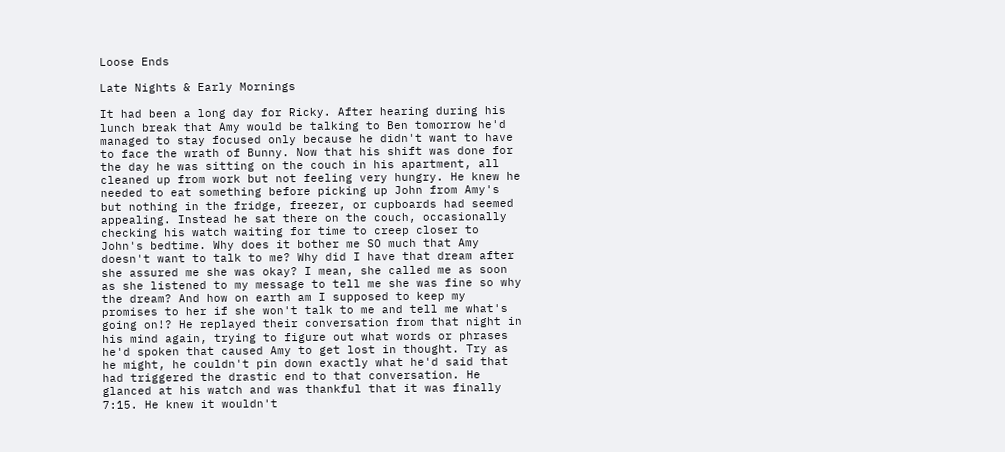Loose Ends

Late Nights & Early Mornings

It had been a long day for Ricky. After hearing during his lunch break that Amy would be talking to Ben tomorrow he'd managed to stay focused only because he didn't want to have to face the wrath of Bunny. Now that his shift was done for the day he was sitting on the couch in his apartment, all cleaned up from work but not feeling very hungry. He knew he needed to eat something before picking up John from Amy's but nothing in the fridge, freezer, or cupboards had seemed appealing. Instead he sat there on the couch, occasionally checking his watch waiting for time to creep closer to John's bedtime. Why does it bother me SO much that Amy doesn't want to talk to me? Why did I have that dream after she assured me she was okay? I mean, she called me as soon as she listened to my message to tell me she was fine so why the dream? And how on earth am I supposed to keep my promises to her if she won't talk to me and tell me what's going on!? He replayed their conversation from that night in his mind again, trying to figure out what words or phrases he'd spoken that caused Amy to get lost in thought. Try as he might, he couldn't pin down exactly what he'd said that had triggered the drastic end to that conversation. He glanced at his watch and was thankful that it was finally 7:15. He knew it wouldn't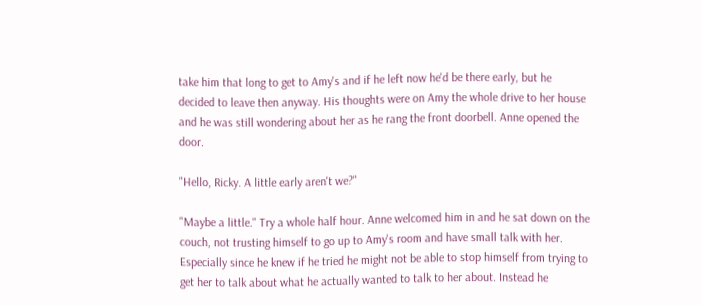take him that long to get to Amy's and if he left now he'd be there early, but he decided to leave then anyway. His thoughts were on Amy the whole drive to her house and he was still wondering about her as he rang the front doorbell. Anne opened the door.

"Hello, Ricky. A little early aren't we?"

"Maybe a little." Try a whole half hour. Anne welcomed him in and he sat down on the couch, not trusting himself to go up to Amy's room and have small talk with her. Especially since he knew if he tried he might not be able to stop himself from trying to get her to talk about what he actually wanted to talk to her about. Instead he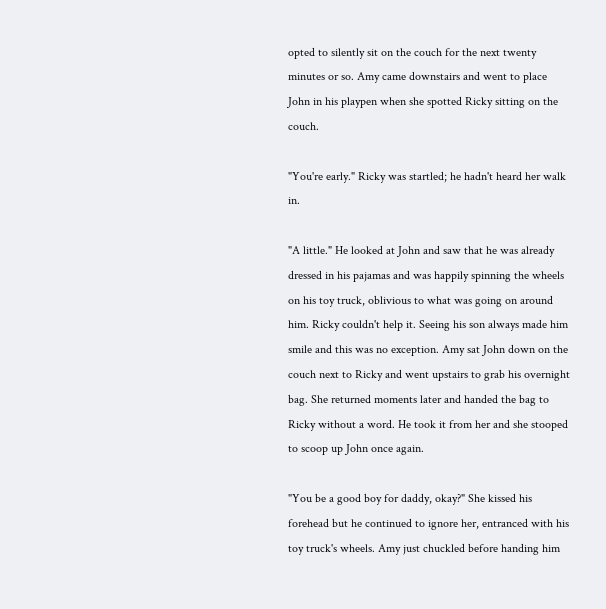opted to silently sit on the couch for the next twenty minutes or so. Amy came downstairs and went to place John in his playpen when she spotted Ricky sitting on the couch.

"You're early." Ricky was startled; he hadn't heard her walk in.

"A little." He looked at John and saw that he was already dressed in his pajamas and was happily spinning the wheels on his toy truck, oblivious to what was going on around him. Ricky couldn't help it. Seeing his son always made him smile and this was no exception. Amy sat John down on the couch next to Ricky and went upstairs to grab his overnight bag. She returned moments later and handed the bag to Ricky without a word. He took it from her and she stooped to scoop up John once again.

"You be a good boy for daddy, okay?" She kissed his forehead but he continued to ignore her, entranced with his toy truck's wheels. Amy just chuckled before handing him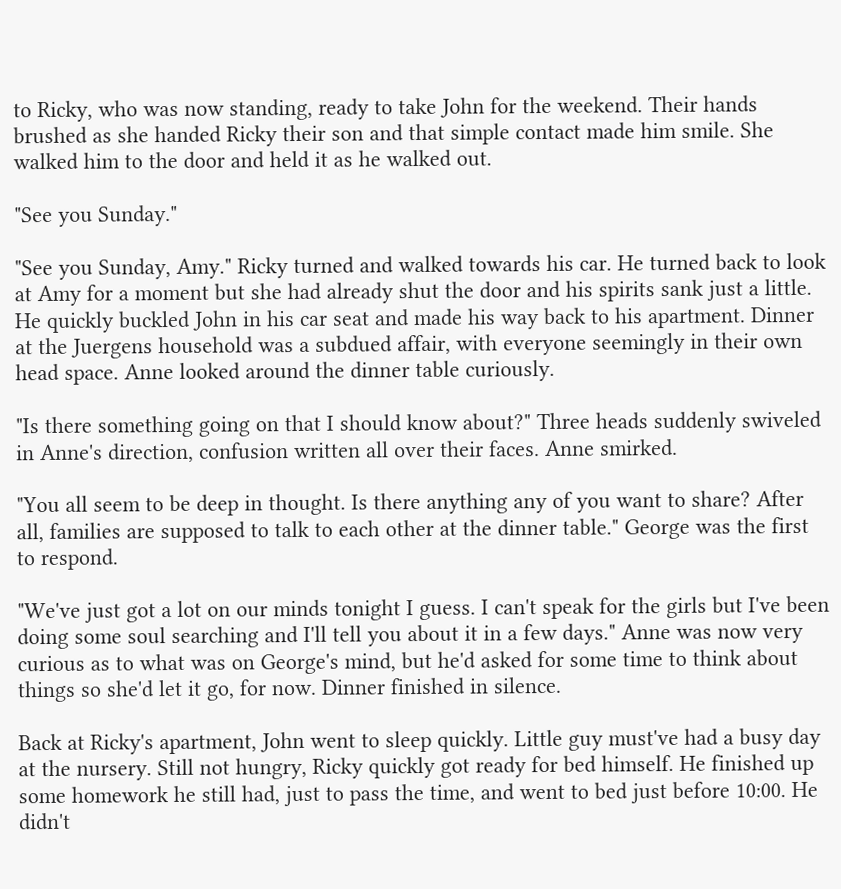to Ricky, who was now standing, ready to take John for the weekend. Their hands brushed as she handed Ricky their son and that simple contact made him smile. She walked him to the door and held it as he walked out.

"See you Sunday."

"See you Sunday, Amy." Ricky turned and walked towards his car. He turned back to look at Amy for a moment but she had already shut the door and his spirits sank just a little. He quickly buckled John in his car seat and made his way back to his apartment. Dinner at the Juergens household was a subdued affair, with everyone seemingly in their own head space. Anne looked around the dinner table curiously.

"Is there something going on that I should know about?" Three heads suddenly swiveled in Anne's direction, confusion written all over their faces. Anne smirked.

"You all seem to be deep in thought. Is there anything any of you want to share? After all, families are supposed to talk to each other at the dinner table." George was the first to respond.

"We've just got a lot on our minds tonight I guess. I can't speak for the girls but I've been doing some soul searching and I'll tell you about it in a few days." Anne was now very curious as to what was on George's mind, but he'd asked for some time to think about things so she'd let it go, for now. Dinner finished in silence.

Back at Ricky's apartment, John went to sleep quickly. Little guy must've had a busy day at the nursery. Still not hungry, Ricky quickly got ready for bed himself. He finished up some homework he still had, just to pass the time, and went to bed just before 10:00. He didn't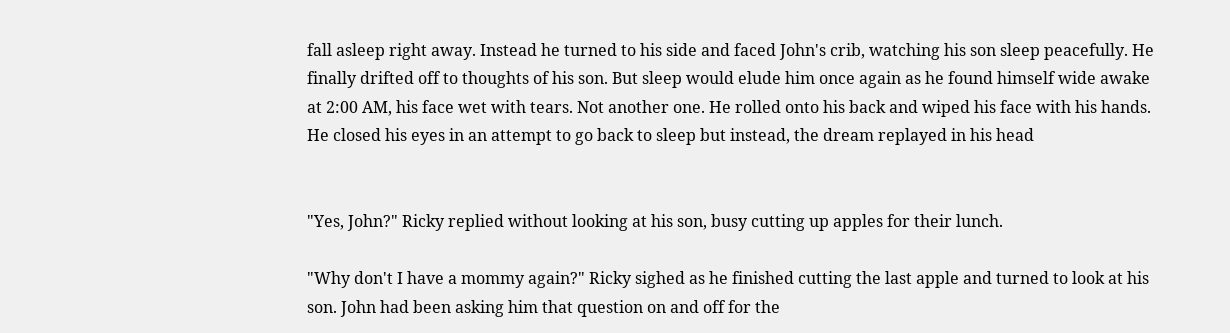fall asleep right away. Instead he turned to his side and faced John's crib, watching his son sleep peacefully. He finally drifted off to thoughts of his son. But sleep would elude him once again as he found himself wide awake at 2:00 AM, his face wet with tears. Not another one. He rolled onto his back and wiped his face with his hands. He closed his eyes in an attempt to go back to sleep but instead, the dream replayed in his head


"Yes, John?" Ricky replied without looking at his son, busy cutting up apples for their lunch.

"Why don't I have a mommy again?" Ricky sighed as he finished cutting the last apple and turned to look at his son. John had been asking him that question on and off for the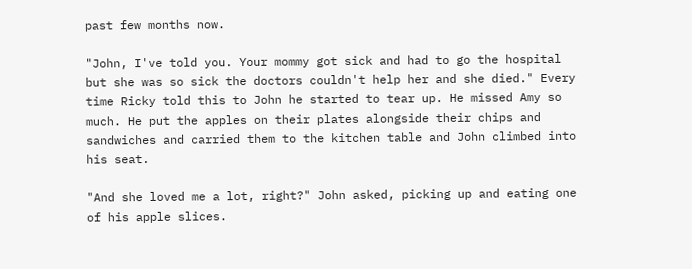past few months now.

"John, I've told you. Your mommy got sick and had to go the hospital but she was so sick the doctors couldn't help her and she died." Every time Ricky told this to John he started to tear up. He missed Amy so much. He put the apples on their plates alongside their chips and sandwiches and carried them to the kitchen table and John climbed into his seat.

"And she loved me a lot, right?" John asked, picking up and eating one of his apple slices.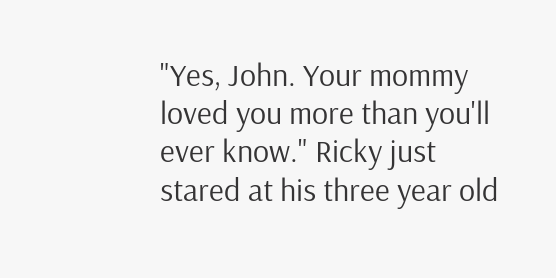"Yes, John. Your mommy loved you more than you'll ever know." Ricky just stared at his three year old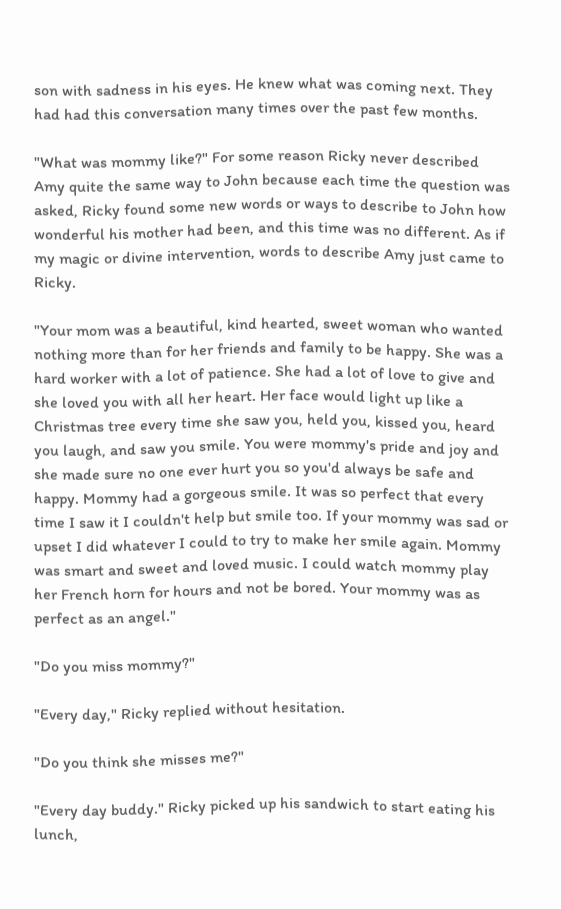son with sadness in his eyes. He knew what was coming next. They had had this conversation many times over the past few months.

"What was mommy like?" For some reason Ricky never described Amy quite the same way to John because each time the question was asked, Ricky found some new words or ways to describe to John how wonderful his mother had been, and this time was no different. As if my magic or divine intervention, words to describe Amy just came to Ricky.

"Your mom was a beautiful, kind hearted, sweet woman who wanted nothing more than for her friends and family to be happy. She was a hard worker with a lot of patience. She had a lot of love to give and she loved you with all her heart. Her face would light up like a Christmas tree every time she saw you, held you, kissed you, heard you laugh, and saw you smile. You were mommy's pride and joy and she made sure no one ever hurt you so you'd always be safe and happy. Mommy had a gorgeous smile. It was so perfect that every time I saw it I couldn't help but smile too. If your mommy was sad or upset I did whatever I could to try to make her smile again. Mommy was smart and sweet and loved music. I could watch mommy play her French horn for hours and not be bored. Your mommy was as perfect as an angel."

"Do you miss mommy?"

"Every day," Ricky replied without hesitation.

"Do you think she misses me?"

"Every day buddy." Ricky picked up his sandwich to start eating his lunch,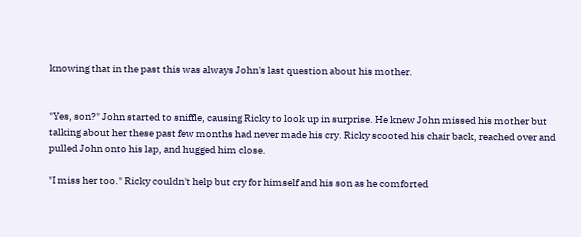knowing that in the past this was always John's last question about his mother.


"Yes, son?" John started to sniffle, causing Ricky to look up in surprise. He knew John missed his mother but talking about her these past few months had never made his cry. Ricky scooted his chair back, reached over and pulled John onto his lap, and hugged him close.

"I miss her too." Ricky couldn't help but cry for himself and his son as he comforted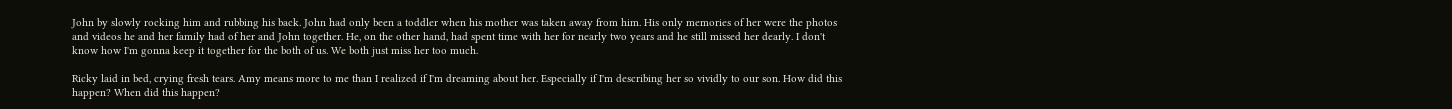John by slowly rocking him and rubbing his back. John had only been a toddler when his mother was taken away from him. His only memories of her were the photos and videos he and her family had of her and John together. He, on the other hand, had spent time with her for nearly two years and he still missed her dearly. I don't know how I'm gonna keep it together for the both of us. We both just miss her too much.

Ricky laid in bed, crying fresh tears. Amy means more to me than I realized if I'm dreaming about her. Especially if I'm describing her so vividly to our son. How did this happen? When did this happen?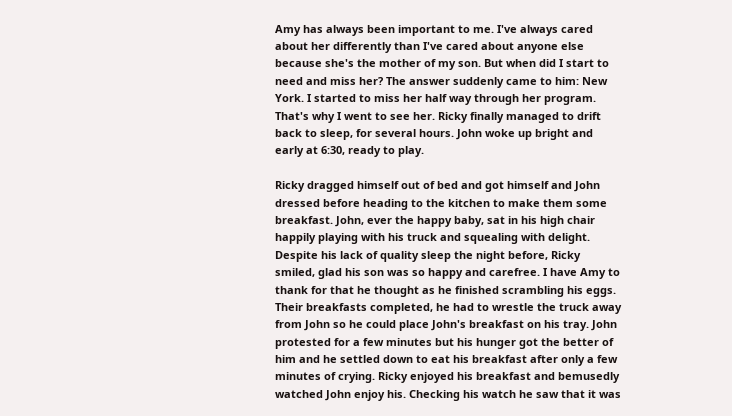Amy has always been important to me. I've always cared about her differently than I've cared about anyone else because she's the mother of my son. But when did I start to need and miss her? The answer suddenly came to him: New York. I started to miss her half way through her program. That's why I went to see her. Ricky finally managed to drift back to sleep, for several hours. John woke up bright and early at 6:30, ready to play.

Ricky dragged himself out of bed and got himself and John dressed before heading to the kitchen to make them some breakfast. John, ever the happy baby, sat in his high chair happily playing with his truck and squealing with delight. Despite his lack of quality sleep the night before, Ricky smiled, glad his son was so happy and carefree. I have Amy to thank for that he thought as he finished scrambling his eggs. Their breakfasts completed, he had to wrestle the truck away from John so he could place John's breakfast on his tray. John protested for a few minutes but his hunger got the better of him and he settled down to eat his breakfast after only a few minutes of crying. Ricky enjoyed his breakfast and bemusedly watched John enjoy his. Checking his watch he saw that it was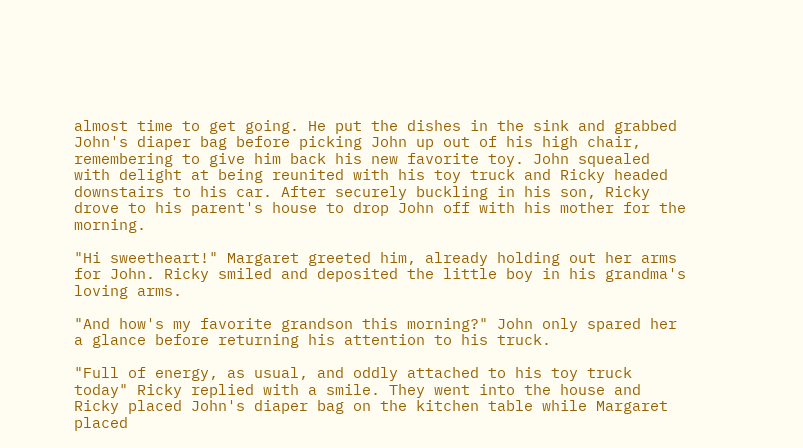almost time to get going. He put the dishes in the sink and grabbed John's diaper bag before picking John up out of his high chair, remembering to give him back his new favorite toy. John squealed with delight at being reunited with his toy truck and Ricky headed downstairs to his car. After securely buckling in his son, Ricky drove to his parent's house to drop John off with his mother for the morning.

"Hi sweetheart!" Margaret greeted him, already holding out her arms for John. Ricky smiled and deposited the little boy in his grandma's loving arms.

"And how's my favorite grandson this morning?" John only spared her a glance before returning his attention to his truck.

"Full of energy, as usual, and oddly attached to his toy truck today" Ricky replied with a smile. They went into the house and Ricky placed John's diaper bag on the kitchen table while Margaret placed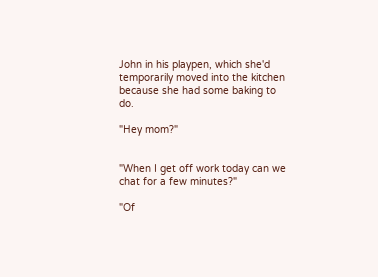John in his playpen, which she'd temporarily moved into the kitchen because she had some baking to do.

"Hey mom?"


"When I get off work today can we chat for a few minutes?"

"Of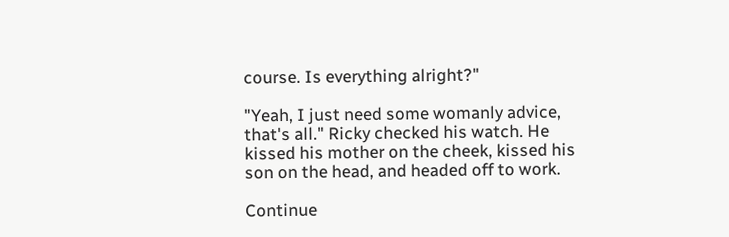course. Is everything alright?"

"Yeah, I just need some womanly advice, that's all." Ricky checked his watch. He kissed his mother on the cheek, kissed his son on the head, and headed off to work.

Continue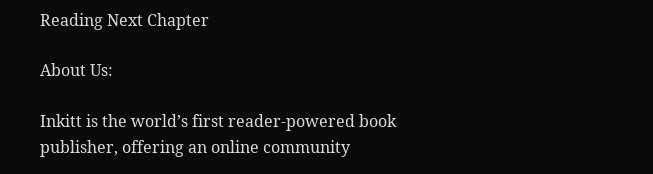Reading Next Chapter

About Us:

Inkitt is the world’s first reader-powered book publisher, offering an online community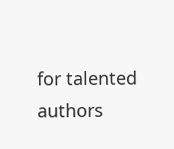for talented authors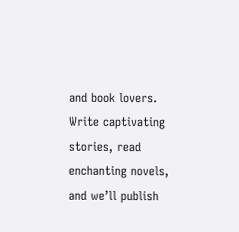and book lovers. Write captivating stories, read enchanting novels, and we’ll publish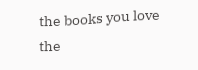the books you love the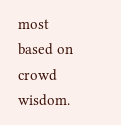most based on crowd wisdom.